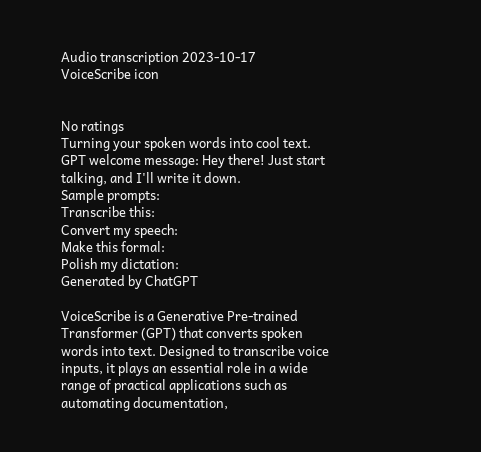Audio transcription 2023-10-17
VoiceScribe icon


No ratings
Turning your spoken words into cool text.
GPT welcome message: Hey there! Just start talking, and I'll write it down.
Sample prompts:
Transcribe this:
Convert my speech:
Make this formal:
Polish my dictation:
Generated by ChatGPT

VoiceScribe is a Generative Pre-trained Transformer (GPT) that converts spoken words into text. Designed to transcribe voice inputs, it plays an essential role in a wide range of practical applications such as automating documentation,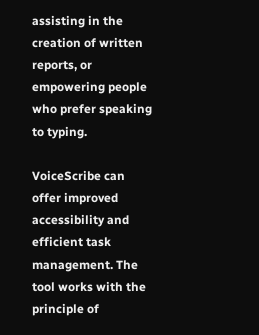assisting in the creation of written reports, or empowering people who prefer speaking to typing.

VoiceScribe can offer improved accessibility and efficient task management. The tool works with the principle of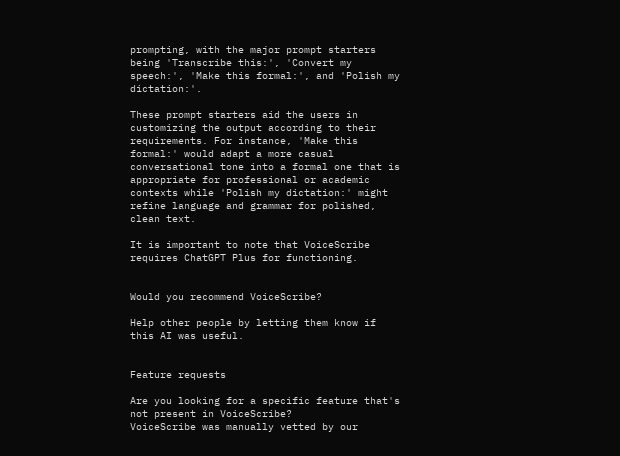prompting, with the major prompt starters being 'Transcribe this:', 'Convert my speech:', 'Make this formal:', and 'Polish my dictation:'.

These prompt starters aid the users in customizing the output according to their requirements. For instance, 'Make this formal:' would adapt a more casual conversational tone into a formal one that is appropriate for professional or academic contexts while 'Polish my dictation:' might refine language and grammar for polished, clean text.

It is important to note that VoiceScribe requires ChatGPT Plus for functioning.


Would you recommend VoiceScribe?

Help other people by letting them know if this AI was useful.


Feature requests

Are you looking for a specific feature that's not present in VoiceScribe?
VoiceScribe was manually vetted by our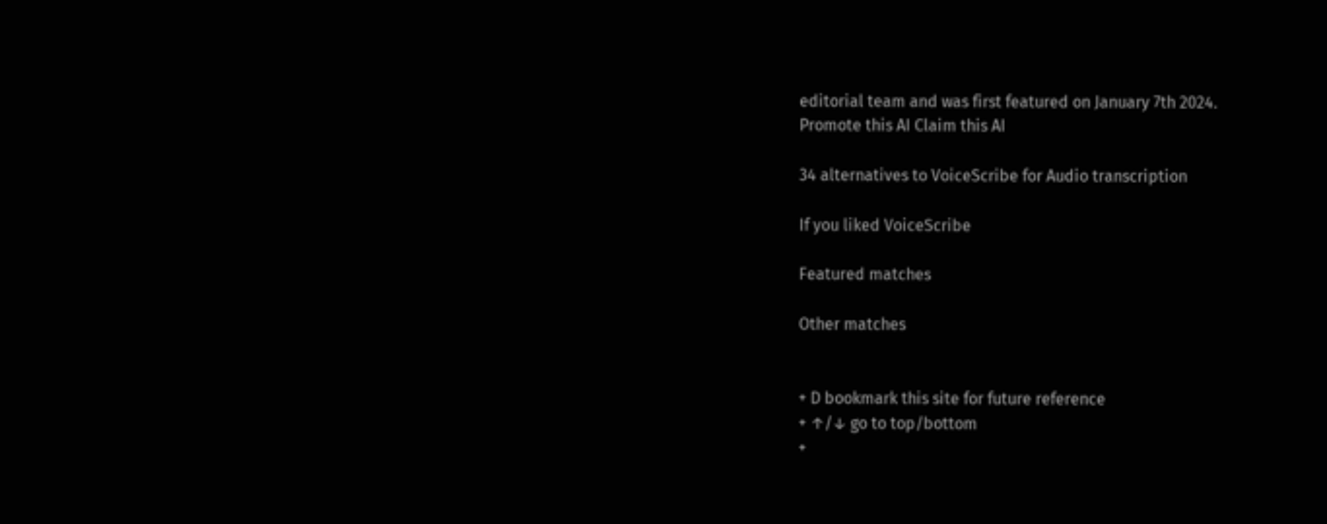editorial team and was first featured on January 7th 2024.
Promote this AI Claim this AI

34 alternatives to VoiceScribe for Audio transcription

If you liked VoiceScribe

Featured matches

Other matches


+ D bookmark this site for future reference
+ ↑/↓ go to top/bottom
+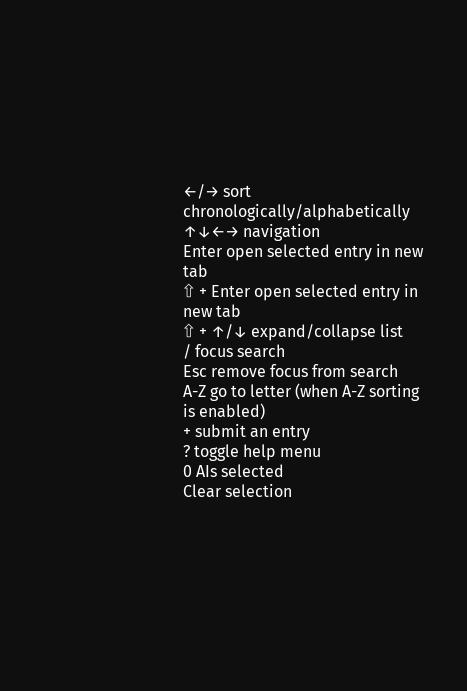←/→ sort chronologically/alphabetically
↑↓←→ navigation
Enter open selected entry in new tab
⇧ + Enter open selected entry in new tab
⇧ + ↑/↓ expand/collapse list
/ focus search
Esc remove focus from search
A-Z go to letter (when A-Z sorting is enabled)
+ submit an entry
? toggle help menu
0 AIs selected
Clear selection